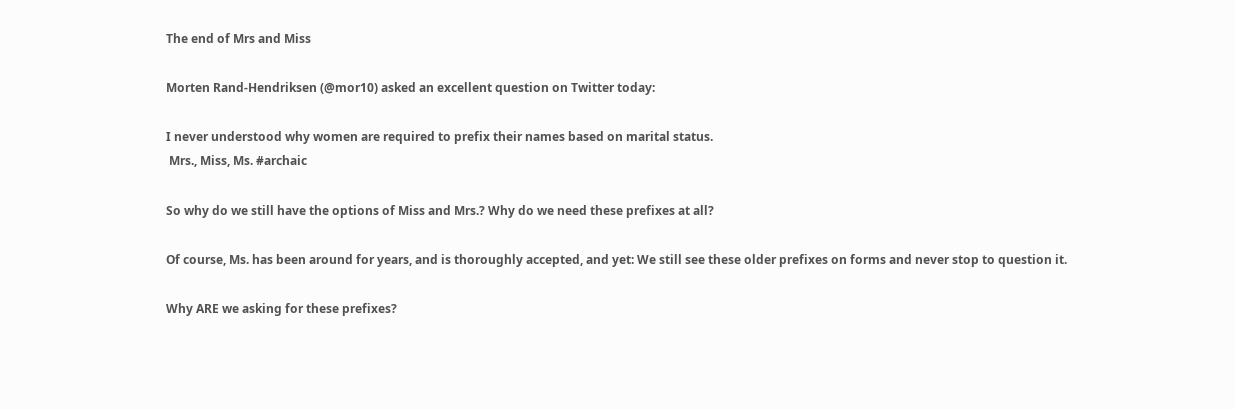The end of Mrs and Miss

Morten Rand-Hendriksen (@mor10) asked an excellent question on Twitter today:

I never understood why women are required to prefix their names based on marital status.
 Mrs., Miss, Ms. #archaic

So why do we still have the options of Miss and Mrs.? Why do we need these prefixes at all?

Of course, Ms. has been around for years, and is thoroughly accepted, and yet: We still see these older prefixes on forms and never stop to question it.

Why ARE we asking for these prefixes?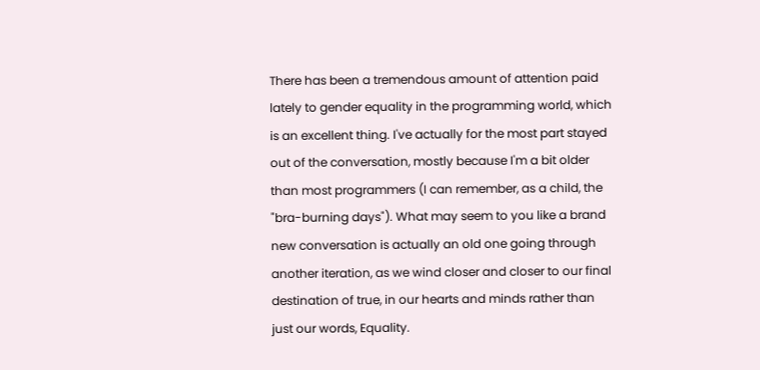There has been a tremendous amount of attention paid lately to gender equality in the programming world, which is an excellent thing. I've actually for the most part stayed out of the conversation, mostly because I'm a bit older than most programmers (I can remember, as a child, the "bra-burning days"). What may seem to you like a brand new conversation is actually an old one going through another iteration, as we wind closer and closer to our final destination of true, in our hearts and minds rather than just our words, Equality.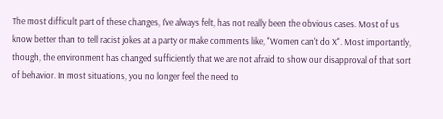The most difficult part of these changes, I've always felt, has not really been the obvious cases. Most of us know better than to tell racist jokes at a party or make comments like, "Women can't do X". Most importantly, though, the environment has changed sufficiently that we are not afraid to show our disapproval of that sort of behavior. In most situations, you no longer feel the need to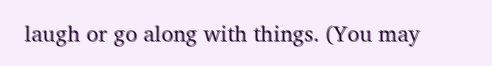laugh or go along with things. (You may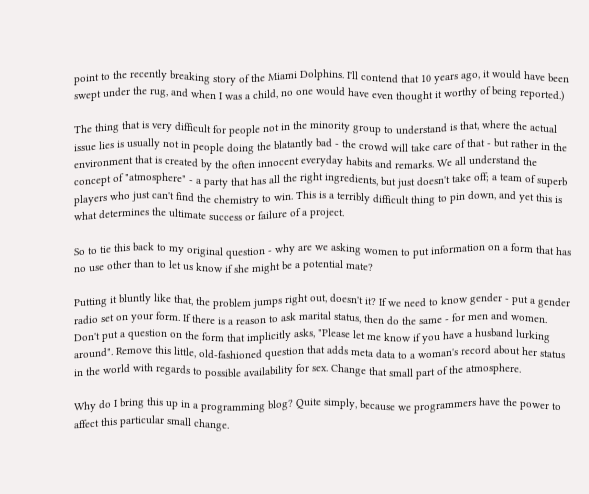point to the recently breaking story of the Miami Dolphins. I'll contend that 10 years ago, it would have been swept under the rug, and when I was a child, no one would have even thought it worthy of being reported.)

The thing that is very difficult for people not in the minority group to understand is that, where the actual issue lies is usually not in people doing the blatantly bad - the crowd will take care of that - but rather in the environment that is created by the often innocent everyday habits and remarks. We all understand the concept of "atmosphere" - a party that has all the right ingredients, but just doesn't take off; a team of superb players who just can't find the chemistry to win. This is a terribly difficult thing to pin down, and yet this is what determines the ultimate success or failure of a project.

So to tie this back to my original question - why are we asking women to put information on a form that has no use other than to let us know if she might be a potential mate?

Putting it bluntly like that, the problem jumps right out, doesn't it? If we need to know gender - put a gender radio set on your form. If there is a reason to ask marital status, then do the same - for men and women. Don't put a question on the form that implicitly asks, "Please let me know if you have a husband lurking around". Remove this little, old-fashioned question that adds meta data to a woman's record about her status in the world with regards to possible availability for sex. Change that small part of the atmosphere.

Why do I bring this up in a programming blog? Quite simply, because we programmers have the power to affect this particular small change.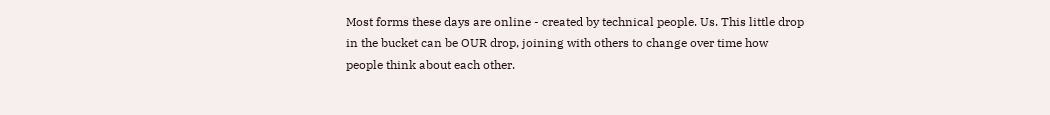Most forms these days are online - created by technical people. Us. This little drop in the bucket can be OUR drop, joining with others to change over time how people think about each other.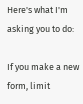Here's what I'm asking you to do:

If you make a new form, limit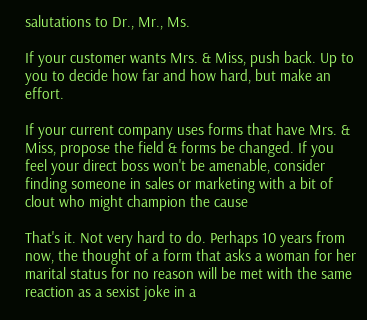salutations to Dr., Mr., Ms.

If your customer wants Mrs. & Miss, push back. Up to you to decide how far and how hard, but make an effort.

If your current company uses forms that have Mrs. & Miss, propose the field & forms be changed. If you feel your direct boss won't be amenable, consider finding someone in sales or marketing with a bit of clout who might champion the cause

That's it. Not very hard to do. Perhaps 10 years from now, the thought of a form that asks a woman for her marital status for no reason will be met with the same reaction as a sexist joke in a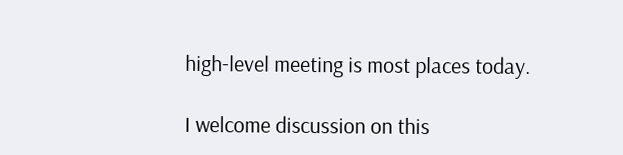high-level meeting is most places today.

I welcome discussion on this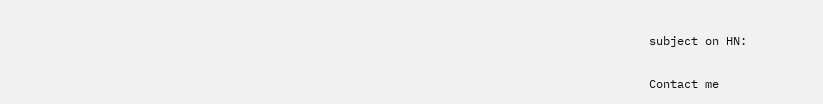subject on HN:

Contact me